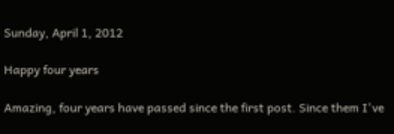Sunday, April 1, 2012

Happy four years

Amazing, four years have passed since the first post. Since them I've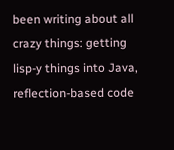been writing about all crazy things: getting lisp-y things into Java, reflection-based code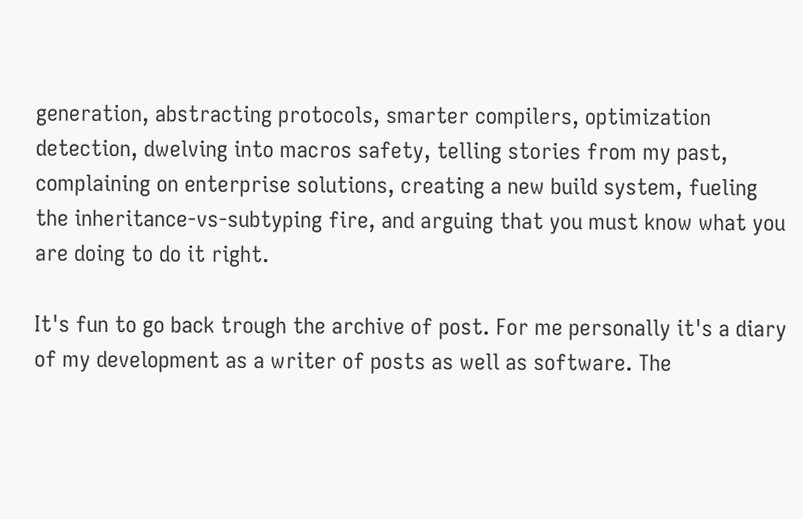generation, abstracting protocols, smarter compilers, optimization detection, dwelving into macros safety, telling stories from my past, complaining on enterprise solutions, creating a new build system, fueling the inheritance-vs-subtyping fire, and arguing that you must know what you are doing to do it right.

It's fun to go back trough the archive of post. For me personally it's a diary of my development as a writer of posts as well as software. The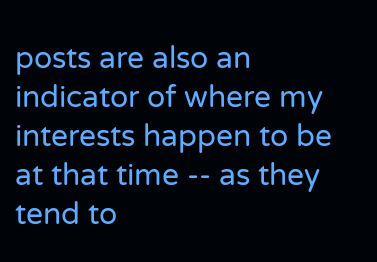posts are also an indicator of where my interests happen to be at that time -- as they tend to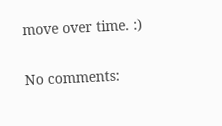move over time. :)

No comments: